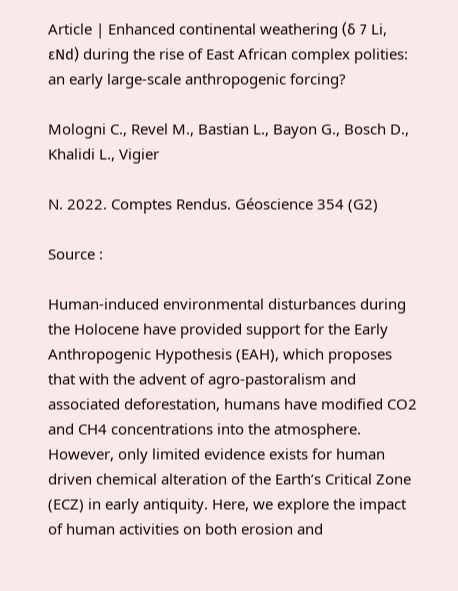Article | Enhanced continental weathering (δ 7 Li, εNd) during the rise of East African complex polities: an early large-scale anthropogenic forcing?

Mologni C., Revel M., Bastian L., Bayon G., Bosch D., Khalidi L., Vigier

N. 2022. Comptes Rendus. Géoscience 354 (G2)

Source :

Human-induced environmental disturbances during the Holocene have provided support for the Early Anthropogenic Hypothesis (EAH), which proposes that with the advent of agro-pastoralism and associated deforestation, humans have modified CO2 and CH4 concentrations into the atmosphere. However, only limited evidence exists for human driven chemical alteration of the Earth’s Critical Zone (ECZ) in early antiquity. Here, we explore the impact of human activities on both erosion and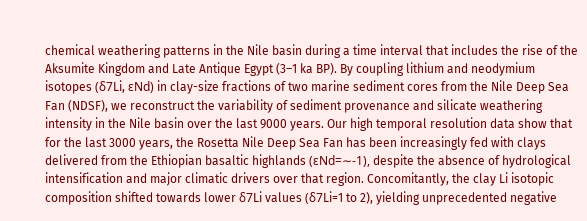chemical weathering patterns in the Nile basin during a time interval that includes the rise of the Aksumite Kingdom and Late Antique Egypt (3–1 ka BP). By coupling lithium and neodymium isotopes (δ7Li, εNd) in clay-size fractions of two marine sediment cores from the Nile Deep Sea Fan (NDSF), we reconstruct the variability of sediment provenance and silicate weathering intensity in the Nile basin over the last 9000 years. Our high temporal resolution data show that for the last 3000 years, the Rosetta Nile Deep Sea Fan has been increasingly fed with clays delivered from the Ethiopian basaltic highlands (εNd=∼-1), despite the absence of hydrological intensification and major climatic drivers over that region. Concomitantly, the clay Li isotopic composition shifted towards lower δ7Li values (δ7Li=1 to 2), yielding unprecedented negative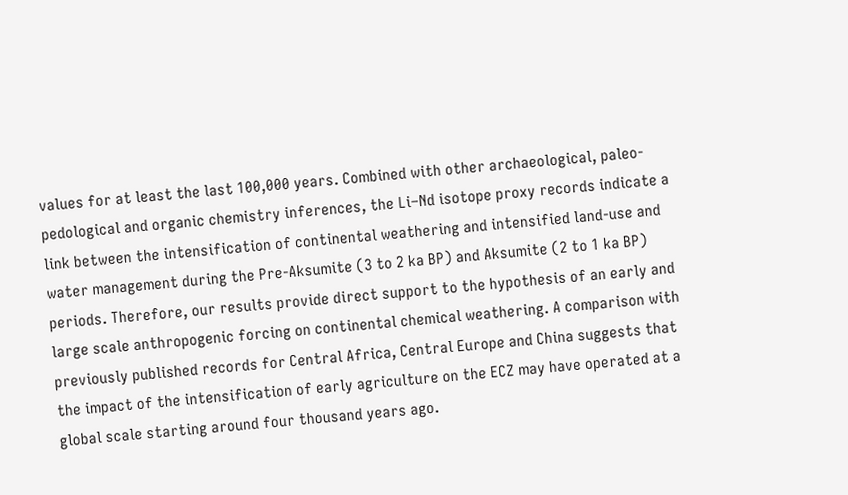values for at least the last 100,000 years. Combined with other archaeological, paleo-pedological and organic chemistry inferences, the Li–Nd isotope proxy records indicate a link between the intensification of continental weathering and intensified land-use and water management during the Pre-Aksumite (3 to 2 ka BP) and Aksumite (2 to 1 ka BP) periods. Therefore, our results provide direct support to the hypothesis of an early and large scale anthropogenic forcing on continental chemical weathering. A comparison with previously published records for Central Africa, Central Europe and China suggests that the impact of the intensification of early agriculture on the ECZ may have operated at a global scale starting around four thousand years ago.